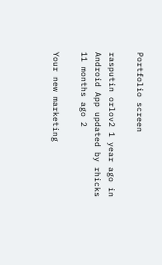Portfolio screen

rasputin orlov2 1 year ago in Android App updated by rhicks 11 months ago 2

Your new marketing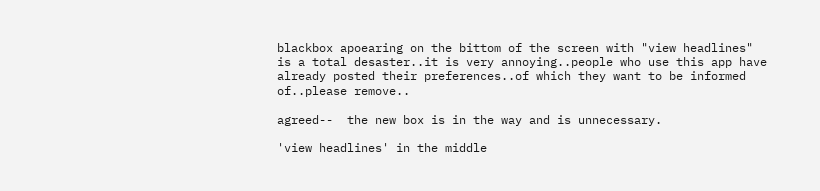blackbox apoearing on the bittom of the screen with "view headlines" is a total desaster..it is very annoying..people who use this app have already posted their preferences..of which they want to be informed of..please remove..

agreed--  the new box is in the way and is unnecessary.

'view headlines' in the middle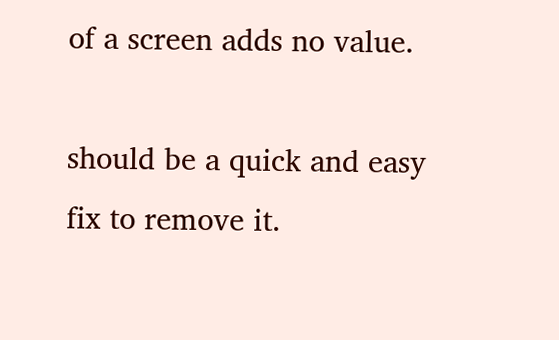of a screen adds no value.

should be a quick and easy fix to remove it.